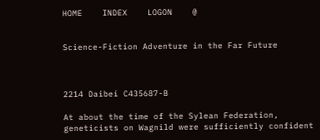HOME    INDEX    LOGON    @


Science-Fiction Adventure in the Far Future



2214 Daibei C435687-B

At about the time of the Sylean Federation, geneticists on Wagnild were sufficiently confident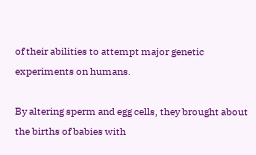of their abilities to attempt major genetic experiments on humans.

By altering sperm and egg cells, they brought about the births of babies with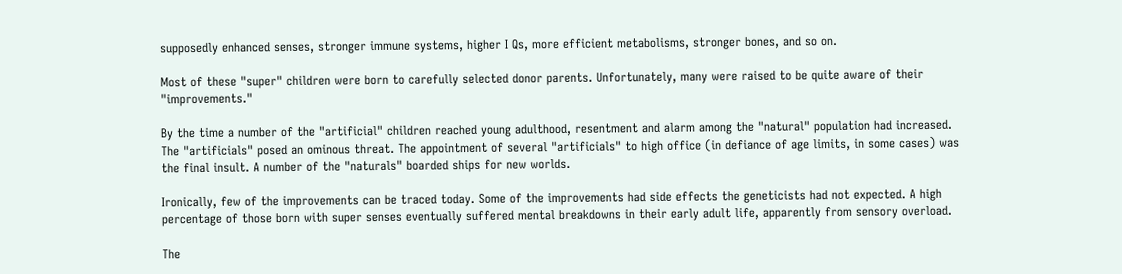supposedly enhanced senses, stronger immune systems, higher I Qs, more efficient metabolisms, stronger bones, and so on.

Most of these "super" children were born to carefully selected donor parents. Unfortunately, many were raised to be quite aware of their "improvements."

By the time a number of the "artificial" children reached young adulthood, resentment and alarm among the "natural" population had increased. The "artificials" posed an ominous threat. The appointment of several "artificials" to high office (in defiance of age limits, in some cases) was the final insult. A number of the "naturals" boarded ships for new worlds.

Ironically, few of the improvements can be traced today. Some of the improvements had side effects the geneticists had not expected. A high percentage of those born with super senses eventually suffered mental breakdowns in their early adult life, apparently from sensory overload.

The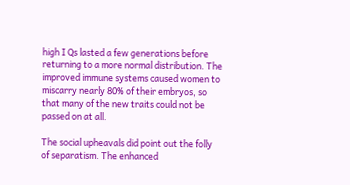high I Qs lasted a few generations before returning to a more normal distribution. The improved immune systems caused women to miscarry nearly 80% of their embryos, so that many of the new traits could not be passed on at all.

The social upheavals did point out the folly of separatism. The enhanced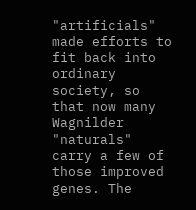"artificials" made efforts to fit back into ordinary society, so that now many Wagnilder "naturals" carry a few of those improved genes. The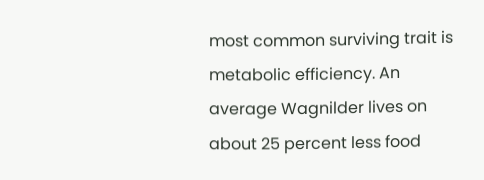most common surviving trait is metabolic efficiency. An average Wagnilder lives on about 25 percent less food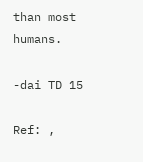than most humans.

-dai TD 15

Ref: ,